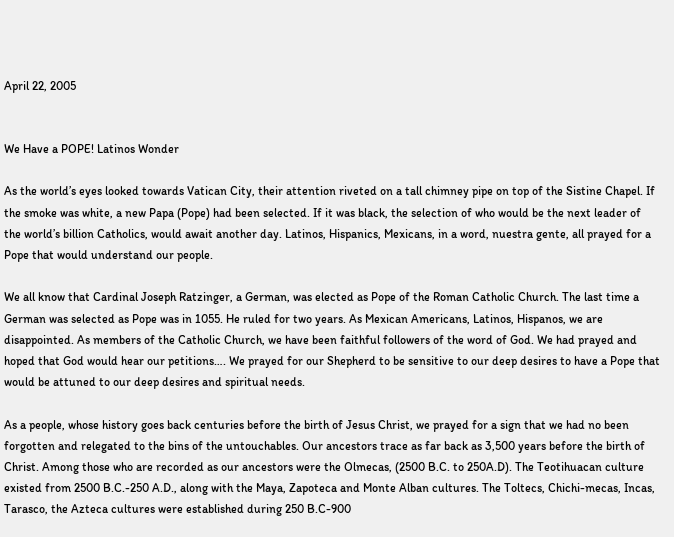April 22, 2005


We Have a POPE! Latinos Wonder

As the world’s eyes looked towards Vatican City, their attention riveted on a tall chimney pipe on top of the Sistine Chapel. If the smoke was white, a new Papa (Pope) had been selected. If it was black, the selection of who would be the next leader of the world’s billion Catholics, would await another day. Latinos, Hispanics, Mexicans, in a word, nuestra gente, all prayed for a Pope that would understand our people.

We all know that Cardinal Joseph Ratzinger, a German, was elected as Pope of the Roman Catholic Church. The last time a German was selected as Pope was in 1055. He ruled for two years. As Mexican Americans, Latinos, Hispanos, we are disappointed. As members of the Catholic Church, we have been faithful followers of the word of God. We had prayed and hoped that God would hear our petitions…. We prayed for our Shepherd to be sensitive to our deep desires to have a Pope that would be attuned to our deep desires and spiritual needs.

As a people, whose history goes back centuries before the birth of Jesus Christ, we prayed for a sign that we had no been forgotten and relegated to the bins of the untouchables. Our ancestors trace as far back as 3,500 years before the birth of Christ. Among those who are recorded as our ancestors were the Olmecas, (2500 B.C. to 250A.D). The Teotihuacan culture existed from 2500 B.C.-250 A.D., along with the Maya, Zapoteca and Monte Alban cultures. The Toltecs, Chichi-mecas, Incas, Tarasco, the Azteca cultures were established during 250 B.C-900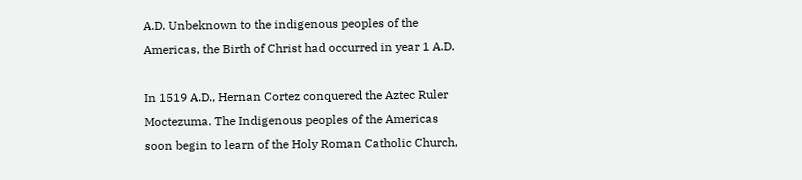A.D. Unbeknown to the indigenous peoples of the Americas, the Birth of Christ had occurred in year 1 A.D.

In 1519 A.D., Hernan Cortez conquered the Aztec Ruler Moctezuma. The Indigenous peoples of the Americas soon begin to learn of the Holy Roman Catholic Church,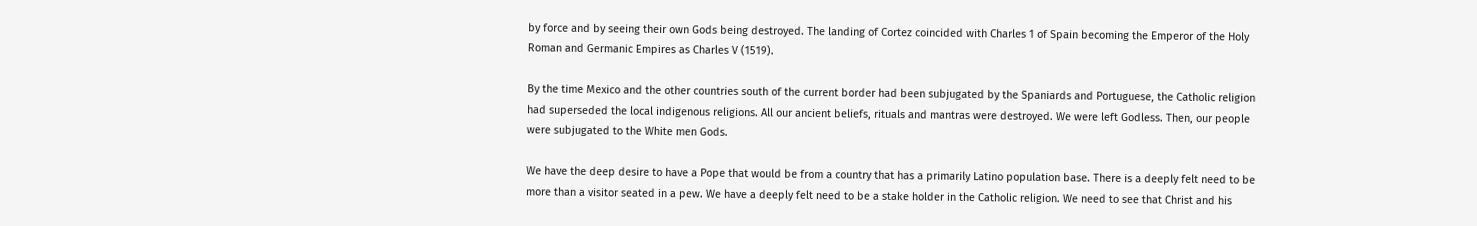by force and by seeing their own Gods being destroyed. The landing of Cortez coincided with Charles 1 of Spain becoming the Emperor of the Holy Roman and Germanic Empires as Charles V (1519).

By the time Mexico and the other countries south of the current border had been subjugated by the Spaniards and Portuguese, the Catholic religion had superseded the local indigenous religions. All our ancient beliefs, rituals and mantras were destroyed. We were left Godless. Then, our people were subjugated to the White men Gods.

We have the deep desire to have a Pope that would be from a country that has a primarily Latino population base. There is a deeply felt need to be more than a visitor seated in a pew. We have a deeply felt need to be a stake holder in the Catholic religion. We need to see that Christ and his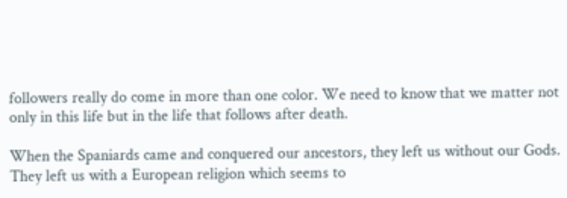followers really do come in more than one color. We need to know that we matter not only in this life but in the life that follows after death.

When the Spaniards came and conquered our ancestors, they left us without our Gods. They left us with a European religion which seems to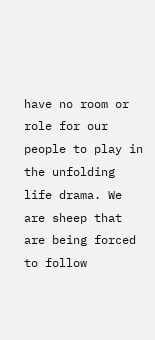have no room or role for our people to play in the unfolding life drama. We are sheep that are being forced to follow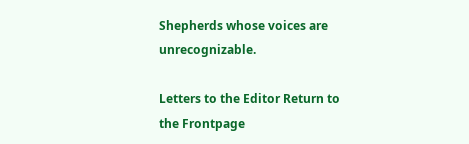Shepherds whose voices are unrecognizable.

Letters to the Editor Return to the Frontpage